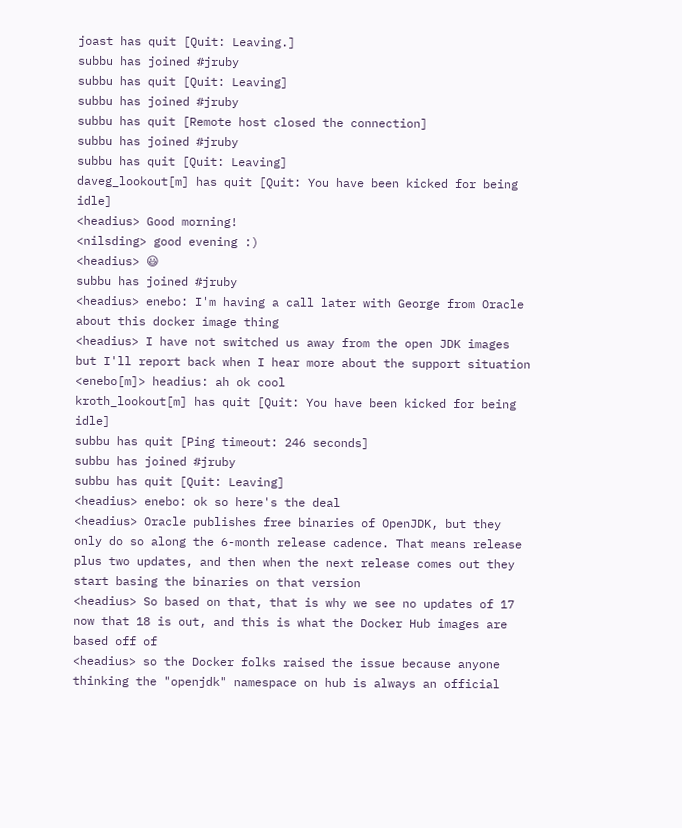joast has quit [Quit: Leaving.]
subbu has joined #jruby
subbu has quit [Quit: Leaving]
subbu has joined #jruby
subbu has quit [Remote host closed the connection]
subbu has joined #jruby
subbu has quit [Quit: Leaving]
daveg_lookout[m] has quit [Quit: You have been kicked for being idle]
<headius> Good morning!
<nilsding> good evening :)
<headius> 😃
subbu has joined #jruby
<headius> enebo: I'm having a call later with George from Oracle about this docker image thing
<headius> I have not switched us away from the open JDK images but I'll report back when I hear more about the support situation
<enebo[m]> headius: ah ok cool
kroth_lookout[m] has quit [Quit: You have been kicked for being idle]
subbu has quit [Ping timeout: 246 seconds]
subbu has joined #jruby
subbu has quit [Quit: Leaving]
<headius> enebo: ok so here's the deal
<headius> Oracle publishes free binaries of OpenJDK, but they only do so along the 6-month release cadence. That means release plus two updates, and then when the next release comes out they start basing the binaries on that version
<headius> So based on that, that is why we see no updates of 17 now that 18 is out, and this is what the Docker Hub images are based off of
<headius> so the Docker folks raised the issue because anyone thinking the "openjdk" namespace on hub is always an official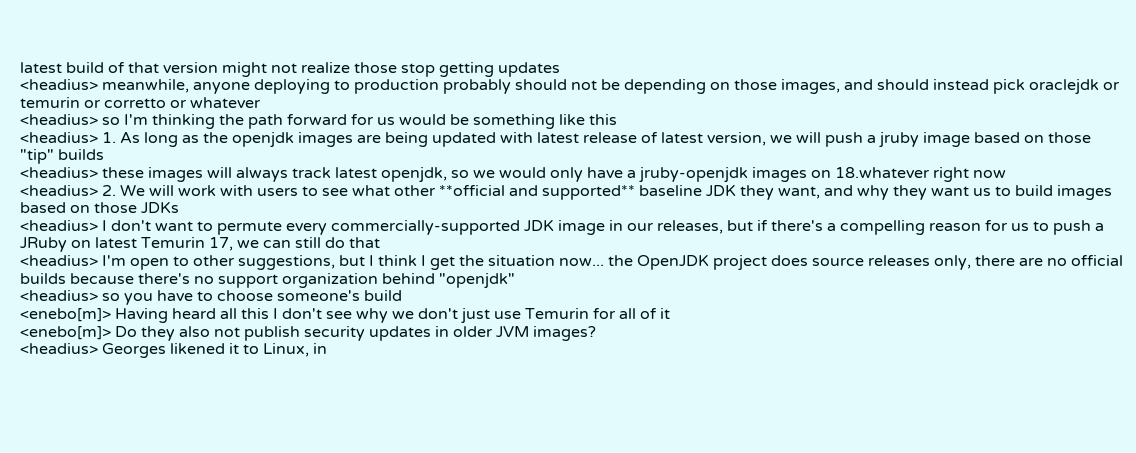latest build of that version might not realize those stop getting updates
<headius> meanwhile, anyone deploying to production probably should not be depending on those images, and should instead pick oraclejdk or temurin or corretto or whatever
<headius> so I'm thinking the path forward for us would be something like this
<headius> 1. As long as the openjdk images are being updated with latest release of latest version, we will push a jruby image based on those "tip" builds
<headius> these images will always track latest openjdk, so we would only have a jruby-openjdk images on 18.whatever right now
<headius> 2. We will work with users to see what other **official and supported** baseline JDK they want, and why they want us to build images based on those JDKs
<headius> I don't want to permute every commercially-supported JDK image in our releases, but if there's a compelling reason for us to push a JRuby on latest Temurin 17, we can still do that
<headius> I'm open to other suggestions, but I think I get the situation now... the OpenJDK project does source releases only, there are no official builds because there's no support organization behind "openjdk"
<headius> so you have to choose someone's build
<enebo[m]> Having heard all this I don't see why we don't just use Temurin for all of it
<enebo[m]> Do they also not publish security updates in older JVM images?
<headius> Georges likened it to Linux, in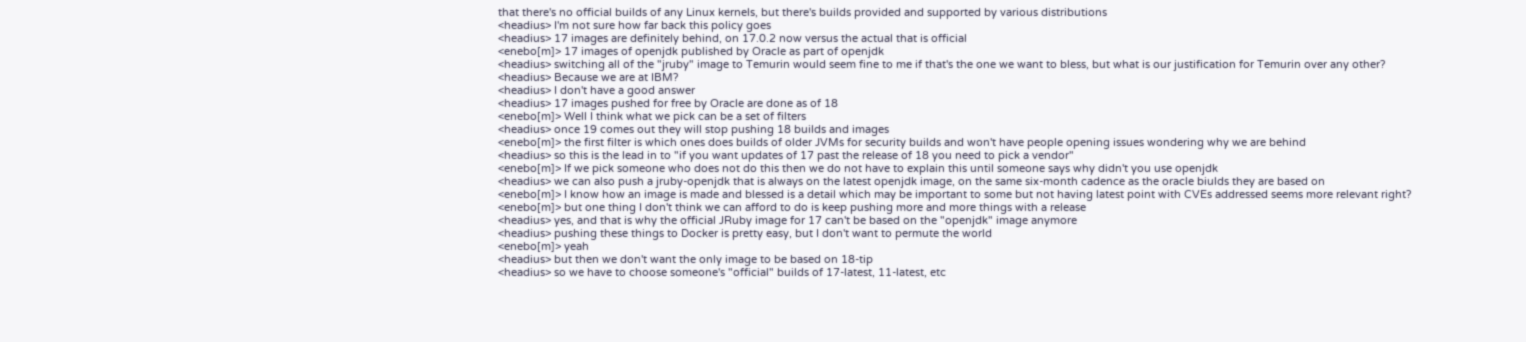that there's no official builds of any Linux kernels, but there's builds provided and supported by various distributions
<headius> I'm not sure how far back this policy goes
<headius> 17 images are definitely behind, on 17.0.2 now versus the actual that is official
<enebo[m]> 17 images of openjdk published by Oracle as part of openjdk
<headius> switching all of the "jruby" image to Temurin would seem fine to me if that's the one we want to bless, but what is our justification for Temurin over any other?
<headius> Because we are at IBM?
<headius> I don't have a good answer
<headius> 17 images pushed for free by Oracle are done as of 18
<enebo[m]> Well I think what we pick can be a set of filters
<headius> once 19 comes out they will stop pushing 18 builds and images
<enebo[m]> the first filter is which ones does builds of older JVMs for security builds and won't have people opening issues wondering why we are behind
<headius> so this is the lead in to "if you want updates of 17 past the release of 18 you need to pick a vendor"
<enebo[m]> If we pick someone who does not do this then we do not have to explain this until someone says why didn't you use openjdk
<headius> we can also push a jruby-openjdk that is always on the latest openjdk image, on the same six-month cadence as the oracle biulds they are based on
<enebo[m]> I know how an image is made and blessed is a detail which may be important to some but not having latest point with CVEs addressed seems more relevant right?
<enebo[m]> but one thing I don't think we can afford to do is keep pushing more and more things with a release
<headius> yes, and that is why the official JRuby image for 17 can't be based on the "openjdk" image anymore
<headius> pushing these things to Docker is pretty easy, but I don't want to permute the world
<enebo[m]> yeah
<headius> but then we don't want the only image to be based on 18-tip
<headius> so we have to choose someone's "official" builds of 17-latest, 11-latest, etc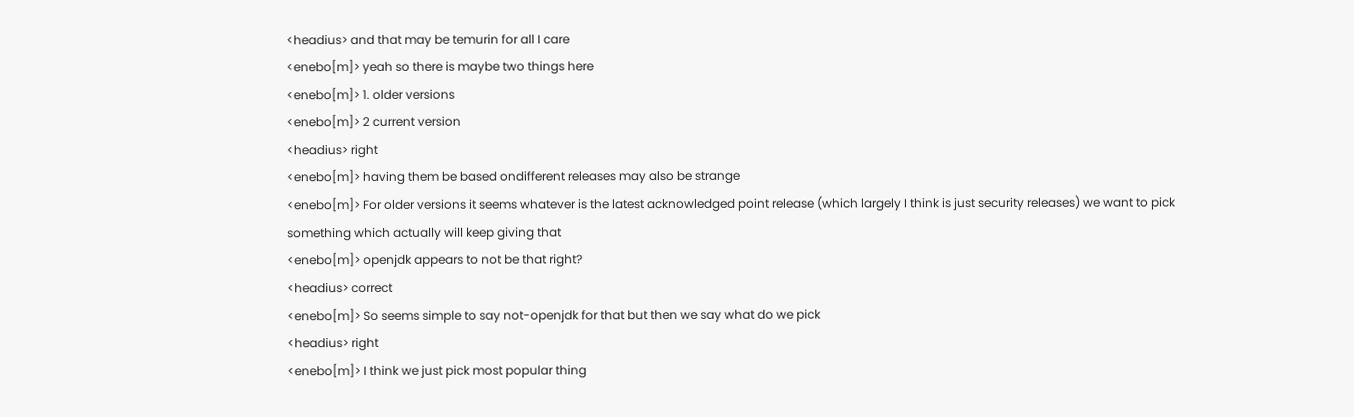<headius> and that may be temurin for all I care
<enebo[m]> yeah so there is maybe two things here
<enebo[m]> 1. older versions
<enebo[m]> 2 current version
<headius> right
<enebo[m]> having them be based ondifferent releases may also be strange
<enebo[m]> For older versions it seems whatever is the latest acknowledged point release (which largely I think is just security releases) we want to pick something which actually will keep giving that
<enebo[m]> openjdk appears to not be that right?
<headius> correct
<enebo[m]> So seems simple to say not-openjdk for that but then we say what do we pick
<headius> right
<enebo[m]> I think we just pick most popular thing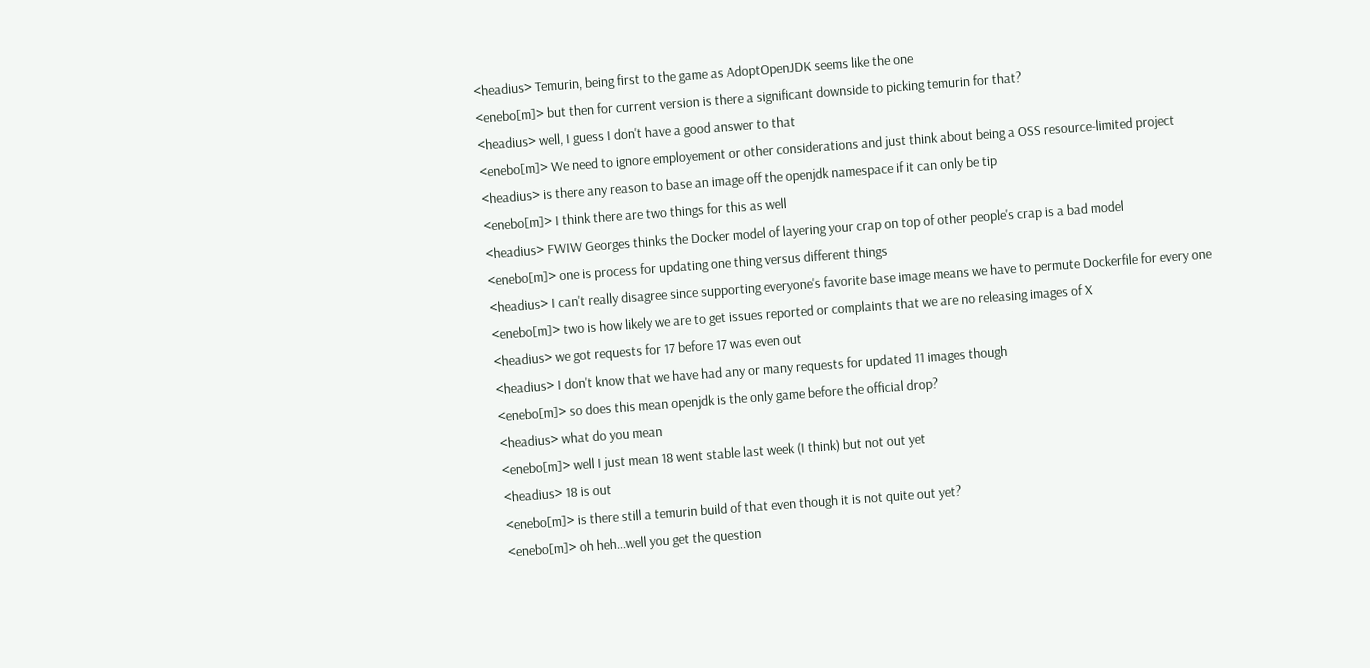<headius> Temurin, being first to the game as AdoptOpenJDK seems like the one
<enebo[m]> but then for current version is there a significant downside to picking temurin for that?
<headius> well, I guess I don't have a good answer to that
<enebo[m]> We need to ignore employement or other considerations and just think about being a OSS resource-limited project
<headius> is there any reason to base an image off the openjdk namespace if it can only be tip
<enebo[m]> I think there are two things for this as well
<headius> FWIW Georges thinks the Docker model of layering your crap on top of other people's crap is a bad model
<enebo[m]> one is process for updating one thing versus different things
<headius> I can't really disagree since supporting everyone's favorite base image means we have to permute Dockerfile for every one
<enebo[m]> two is how likely we are to get issues reported or complaints that we are no releasing images of X
<headius> we got requests for 17 before 17 was even out
<headius> I don't know that we have had any or many requests for updated 11 images though
<enebo[m]> so does this mean openjdk is the only game before the official drop?
<headius> what do you mean
<enebo[m]> well I just mean 18 went stable last week (I think) but not out yet
<headius> 18 is out
<enebo[m]> is there still a temurin build of that even though it is not quite out yet?
<enebo[m]> oh heh...well you get the question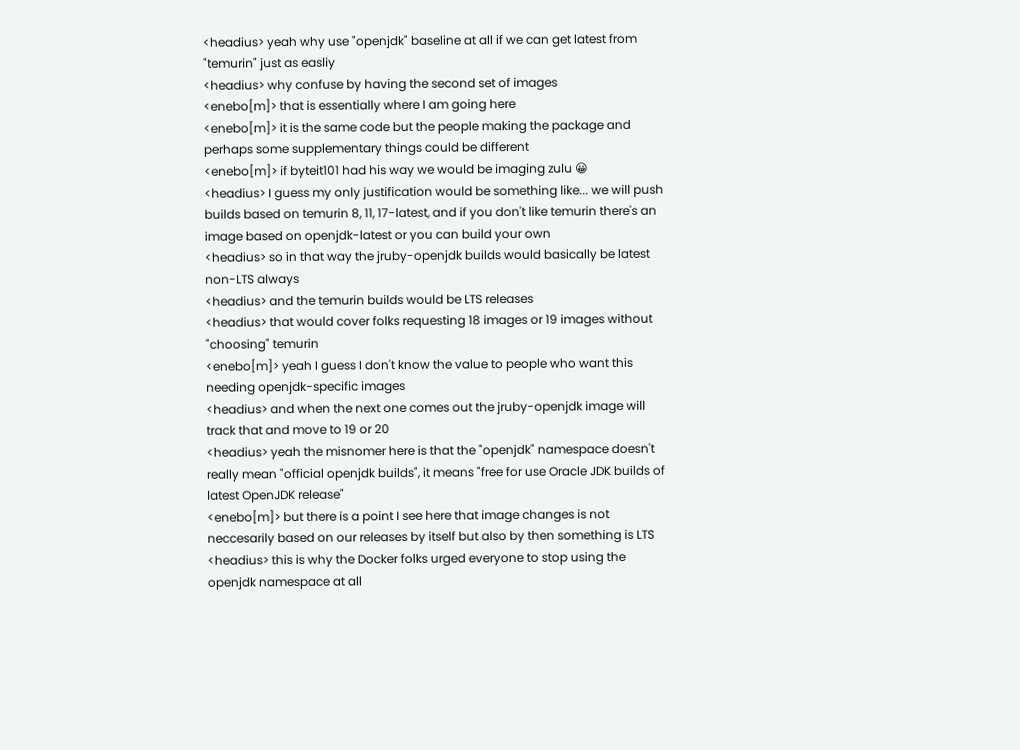<headius> yeah why use "openjdk" baseline at all if we can get latest from "temurin" just as easliy
<headius> why confuse by having the second set of images
<enebo[m]> that is essentially where I am going here
<enebo[m]> it is the same code but the people making the package and perhaps some supplementary things could be different
<enebo[m]> if byteit101 had his way we would be imaging zulu 😀
<headius> I guess my only justification would be something like... we will push builds based on temurin 8, 11, 17-latest, and if you don't like temurin there's an image based on openjdk-latest or you can build your own
<headius> so in that way the jruby-openjdk builds would basically be latest non-LTS always
<headius> and the temurin builds would be LTS releases
<headius> that would cover folks requesting 18 images or 19 images without "choosing" temurin
<enebo[m]> yeah I guess I don't know the value to people who want this needing openjdk-specific images
<headius> and when the next one comes out the jruby-openjdk image will track that and move to 19 or 20
<headius> yeah the misnomer here is that the "openjdk" namespace doesn't really mean "official openjdk builds", it means "free for use Oracle JDK builds of latest OpenJDK release"
<enebo[m]> but there is a point I see here that image changes is not neccesarily based on our releases by itself but also by then something is LTS
<headius> this is why the Docker folks urged everyone to stop using the openjdk namespace at all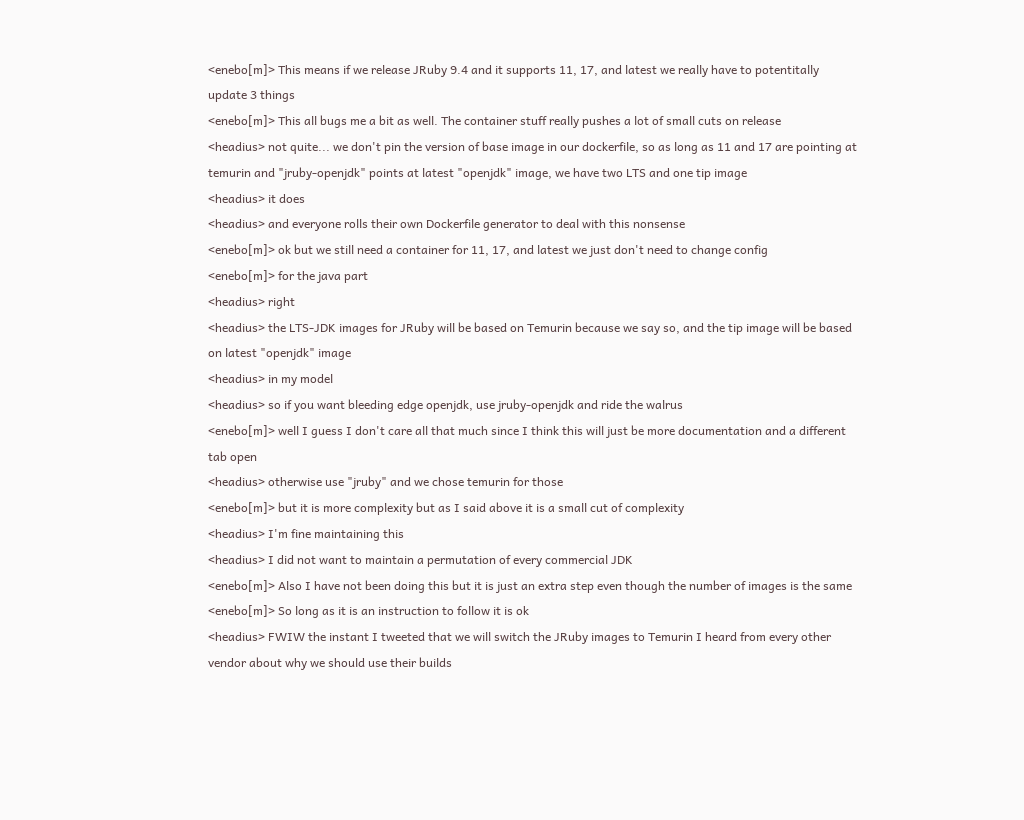<enebo[m]> This means if we release JRuby 9.4 and it supports 11, 17, and latest we really have to potentitally update 3 things
<enebo[m]> This all bugs me a bit as well. The container stuff really pushes a lot of small cuts on release
<headius> not quite... we don't pin the version of base image in our dockerfile, so as long as 11 and 17 are pointing at temurin and "jruby-openjdk" points at latest "openjdk" image, we have two LTS and one tip image
<headius> it does
<headius> and everyone rolls their own Dockerfile generator to deal with this nonsense
<enebo[m]> ok but we still need a container for 11, 17, and latest we just don't need to change config
<enebo[m]> for the java part
<headius> right
<headius> the LTS-JDK images for JRuby will be based on Temurin because we say so, and the tip image will be based on latest "openjdk" image
<headius> in my model
<headius> so if you want bleeding edge openjdk, use jruby-openjdk and ride the walrus
<enebo[m]> well I guess I don't care all that much since I think this will just be more documentation and a different tab open
<headius> otherwise use "jruby" and we chose temurin for those
<enebo[m]> but it is more complexity but as I said above it is a small cut of complexity
<headius> I'm fine maintaining this
<headius> I did not want to maintain a permutation of every commercial JDK
<enebo[m]> Also I have not been doing this but it is just an extra step even though the number of images is the same
<enebo[m]> So long as it is an instruction to follow it is ok
<headius> FWIW the instant I tweeted that we will switch the JRuby images to Temurin I heard from every other vendor about why we should use their builds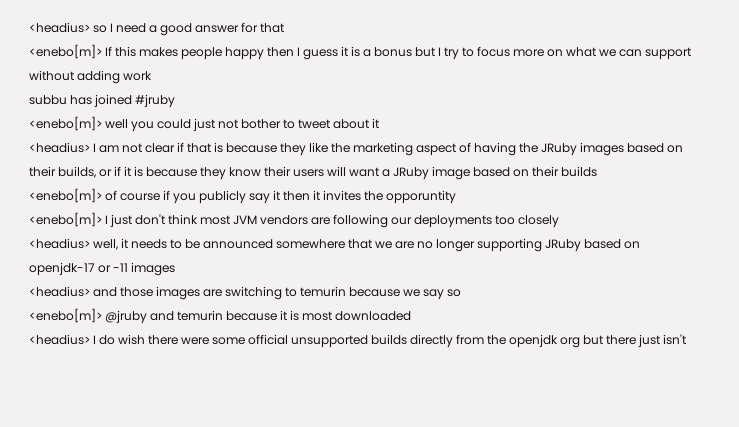<headius> so I need a good answer for that
<enebo[m]> If this makes people happy then I guess it is a bonus but I try to focus more on what we can support without adding work
subbu has joined #jruby
<enebo[m]> well you could just not bother to tweet about it
<headius> I am not clear if that is because they like the marketing aspect of having the JRuby images based on their builds, or if it is because they know their users will want a JRuby image based on their builds
<enebo[m]> of course if you publicly say it then it invites the opporuntity
<enebo[m]> I just don't think most JVM vendors are following our deployments too closely
<headius> well, it needs to be announced somewhere that we are no longer supporting JRuby based on openjdk-17 or -11 images
<headius> and those images are switching to temurin because we say so
<enebo[m]> @jruby and temurin because it is most downloaded
<headius> I do wish there were some official unsupported builds directly from the openjdk org but there just isn't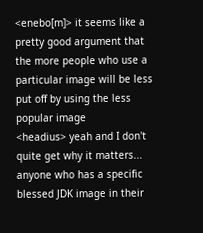<enebo[m]> it seems like a pretty good argument that the more people who use a particular image will be less put off by using the less popular image
<headius> yeah and I don't quite get why it matters... anyone who has a specific blessed JDK image in their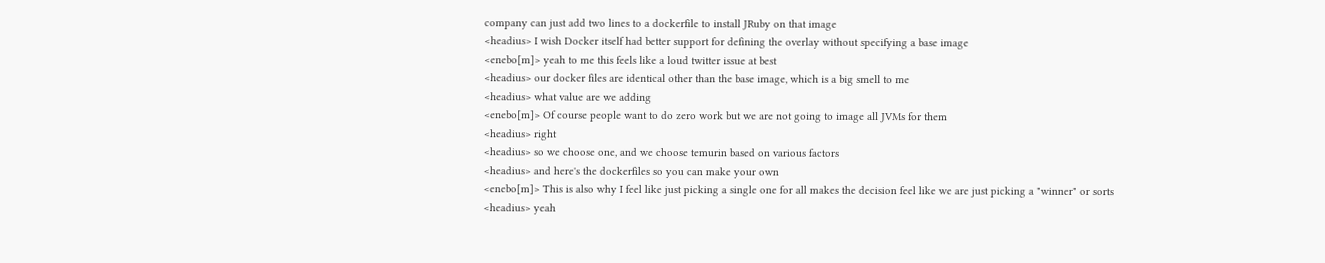company can just add two lines to a dockerfile to install JRuby on that image
<headius> I wish Docker itself had better support for defining the overlay without specifying a base image
<enebo[m]> yeah to me this feels like a loud twitter issue at best
<headius> our docker files are identical other than the base image, which is a big smell to me
<headius> what value are we adding
<enebo[m]> Of course people want to do zero work but we are not going to image all JVMs for them
<headius> right
<headius> so we choose one, and we choose temurin based on various factors
<headius> and here's the dockerfiles so you can make your own
<enebo[m]> This is also why I feel like just picking a single one for all makes the decision feel like we are just picking a "winner" or sorts
<headius> yeah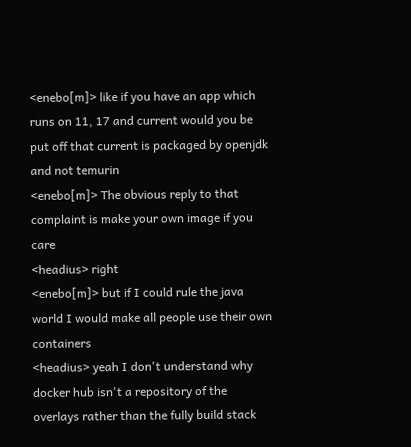<enebo[m]> like if you have an app which runs on 11, 17 and current would you be put off that current is packaged by openjdk and not temurin
<enebo[m]> The obvious reply to that complaint is make your own image if you care
<headius> right
<enebo[m]> but if I could rule the java world I would make all people use their own containers
<headius> yeah I don't understand why docker hub isn't a repository of the overlays rather than the fully build stack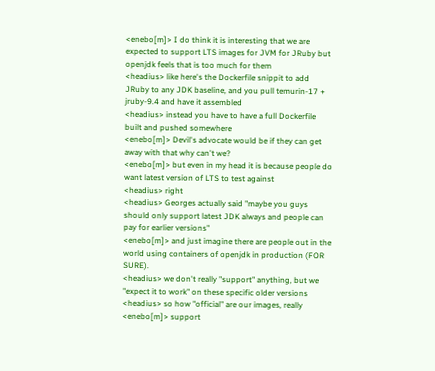<enebo[m]> I do think it is interesting that we are expected to support LTS images for JVM for JRuby but openjdk feels that is too much for them
<headius> like here's the Dockerfile snippit to add JRuby to any JDK baseline, and you pull temurin-17 + jruby-9.4 and have it assembled
<headius> instead you have to have a full Dockerfile built and pushed somewhere
<enebo[m]> Devil's advocate would be if they can get away with that why can't we?
<enebo[m]> but even in my head it is because people do want latest version of LTS to test against
<headius> right
<headius> Georges actually said "maybe you guys should only support latest JDK always and people can pay for earlier versions"
<enebo[m]> and just imagine there are people out in the world using containers of openjdk in production (FOR SURE).
<headius> we don't really "support" anything, but we "expect it to work" on these specific older versions
<headius> so how "official" are our images, really
<enebo[m]> support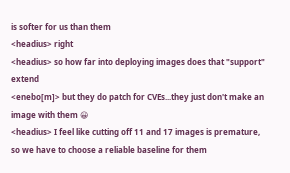is softer for us than them
<headius> right
<headius> so how far into deploying images does that "support" extend
<enebo[m]> but they do patch for CVEs...they just don't make an image with them 😀
<headius> I feel like cutting off 11 and 17 images is premature, so we have to choose a reliable baseline for them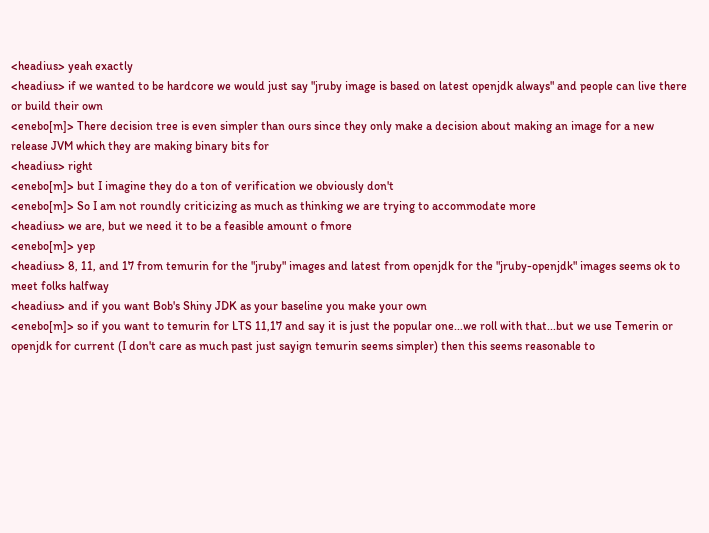<headius> yeah exactly
<headius> if we wanted to be hardcore we would just say "jruby image is based on latest openjdk always" and people can live there or build their own
<enebo[m]> There decision tree is even simpler than ours since they only make a decision about making an image for a new release JVM which they are making binary bits for
<headius> right
<enebo[m]> but I imagine they do a ton of verification we obviously don't
<enebo[m]> So I am not roundly criticizing as much as thinking we are trying to accommodate more
<headius> we are, but we need it to be a feasible amount o fmore
<enebo[m]> yep
<headius> 8, 11, and 17 from temurin for the "jruby" images and latest from openjdk for the "jruby-openjdk" images seems ok to meet folks halfway
<headius> and if you want Bob's Shiny JDK as your baseline you make your own
<enebo[m]> so if you want to temurin for LTS 11,17 and say it is just the popular one...we roll with that...but we use Temerin or openjdk for current (I don't care as much past just sayign temurin seems simpler) then this seems reasonable to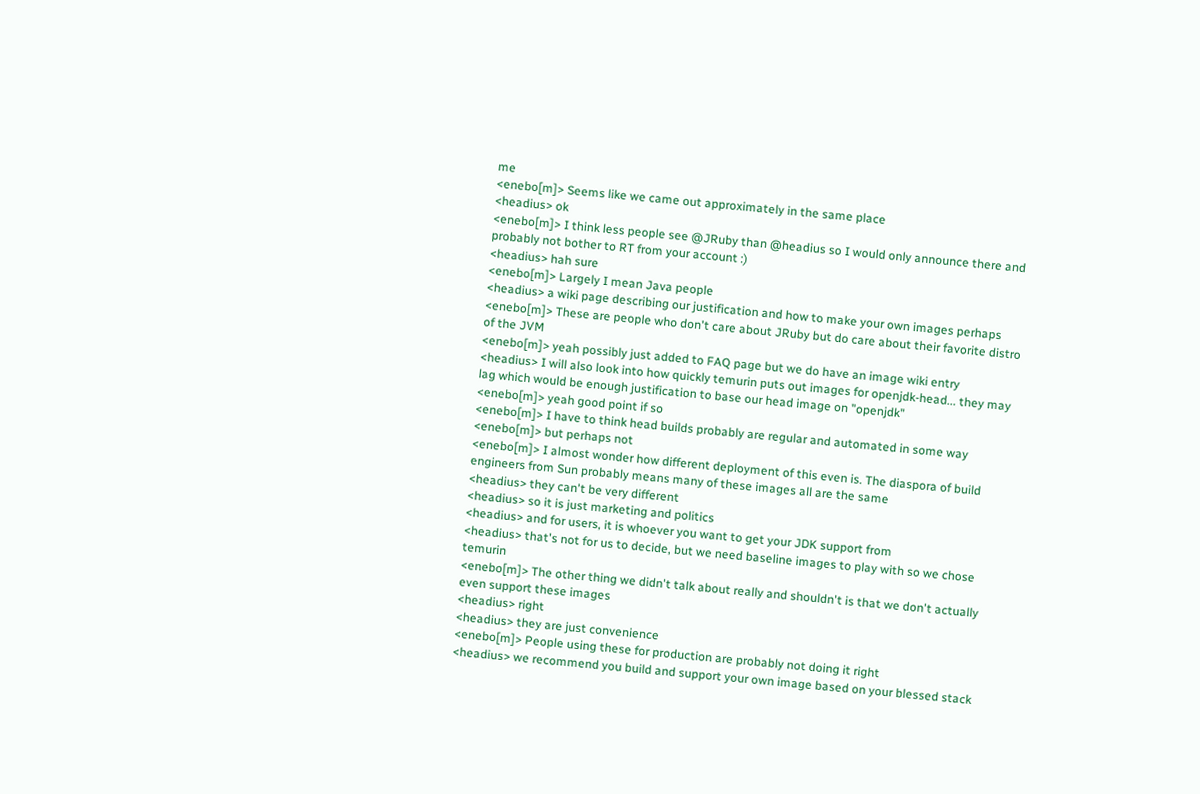me
<enebo[m]> Seems like we came out approximately in the same place
<headius> ok
<enebo[m]> I think less people see @JRuby than @headius so I would only announce there and probably not bother to RT from your account :)
<headius> hah sure
<enebo[m]> Largely I mean Java people
<headius> a wiki page describing our justification and how to make your own images perhaps
<enebo[m]> These are people who don't care about JRuby but do care about their favorite distro of the JVM
<enebo[m]> yeah possibly just added to FAQ page but we do have an image wiki entry
<headius> I will also look into how quickly temurin puts out images for openjdk-head... they may lag which would be enough justification to base our head image on "openjdk"
<enebo[m]> yeah good point if so
<enebo[m]> I have to think head builds probably are regular and automated in some way
<enebo[m]> but perhaps not
<enebo[m]> I almost wonder how different deployment of this even is. The diaspora of build engineers from Sun probably means many of these images all are the same
<headius> they can't be very different
<headius> so it is just marketing and politics
<headius> and for users, it is whoever you want to get your JDK support from
<headius> that's not for us to decide, but we need baseline images to play with so we chose temurin
<enebo[m]> The other thing we didn't talk about really and shouldn't is that we don't actually even support these images
<headius> right
<headius> they are just convenience
<enebo[m]> People using these for production are probably not doing it right
<headius> we recommend you build and support your own image based on your blessed stack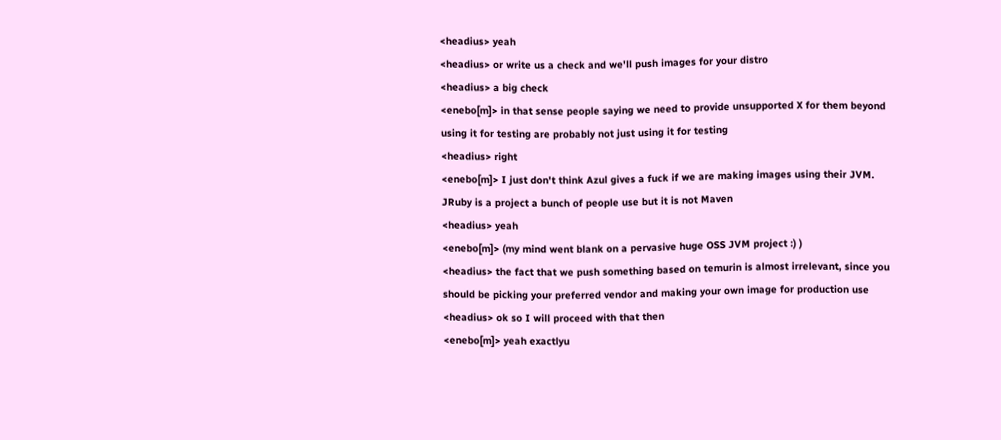<headius> yeah
<headius> or write us a check and we'll push images for your distro
<headius> a big check
<enebo[m]> in that sense people saying we need to provide unsupported X for them beyond using it for testing are probably not just using it for testing
<headius> right
<enebo[m]> I just don't think Azul gives a fuck if we are making images using their JVM. JRuby is a project a bunch of people use but it is not Maven
<headius> yeah
<enebo[m]> (my mind went blank on a pervasive huge OSS JVM project :) )
<headius> the fact that we push something based on temurin is almost irrelevant, since you should be picking your preferred vendor and making your own image for production use
<headius> ok so I will proceed with that then
<enebo[m]> yeah exactlyu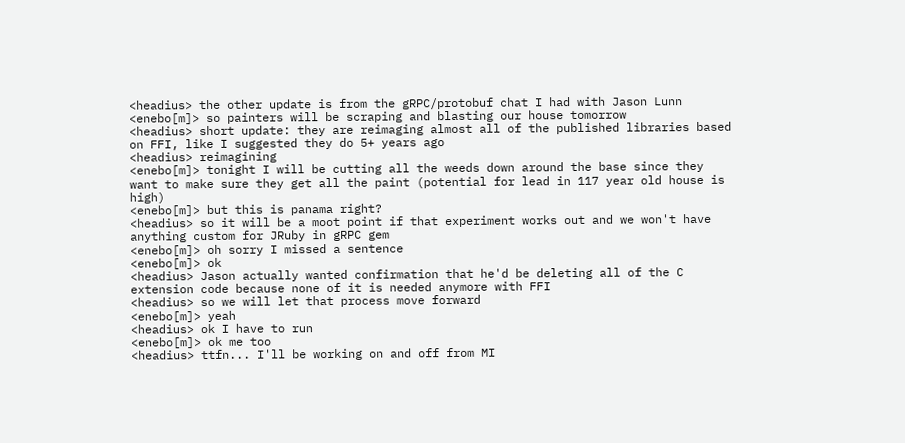<headius> the other update is from the gRPC/protobuf chat I had with Jason Lunn
<enebo[m]> so painters will be scraping and blasting our house tomorrow
<headius> short update: they are reimaging almost all of the published libraries based on FFI, like I suggested they do 5+ years ago
<headius> reimagining
<enebo[m]> tonight I will be cutting all the weeds down around the base since they want to make sure they get all the paint (potential for lead in 117 year old house is high)
<enebo[m]> but this is panama right?
<headius> so it will be a moot point if that experiment works out and we won't have anything custom for JRuby in gRPC gem
<enebo[m]> oh sorry I missed a sentence
<enebo[m]> ok
<headius> Jason actually wanted confirmation that he'd be deleting all of the C extension code because none of it is needed anymore with FFI
<headius> so we will let that process move forward
<enebo[m]> yeah
<headius> ok I have to run
<enebo[m]> ok me too
<headius> ttfn... I'll be working on and off from MI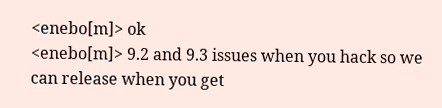<enebo[m]> ok
<enebo[m]> 9.2 and 9.3 issues when you hack so we can release when you get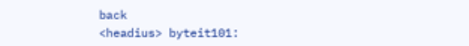back
<headius> byteit101: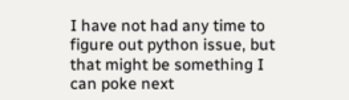I have not had any time to figure out python issue, but that might be something I can poke next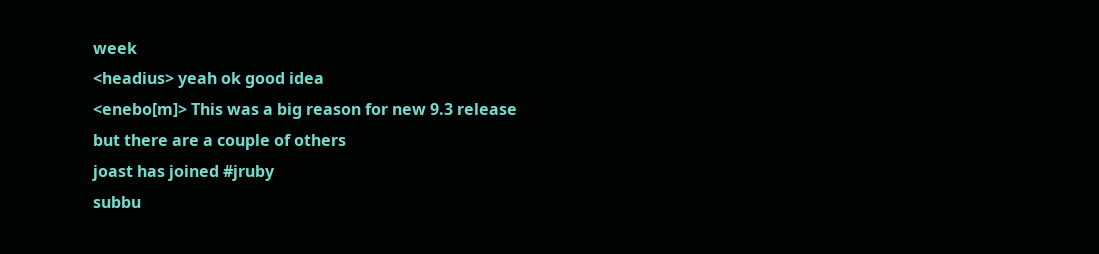week
<headius> yeah ok good idea
<enebo[m]> This was a big reason for new 9.3 release but there are a couple of others
joast has joined #jruby
subbu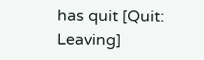has quit [Quit: Leaving]